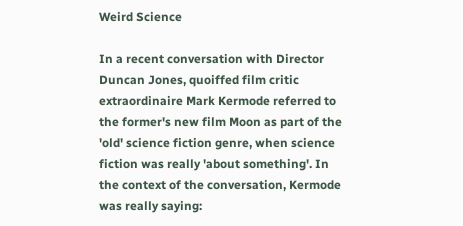Weird Science

In a recent conversation with Director Duncan Jones, quoiffed film critic extraordinaire Mark Kermode referred to the former's new film Moon as part of the 'old' science fiction genre, when science fiction was really 'about something'. In the context of the conversation, Kermode was really saying: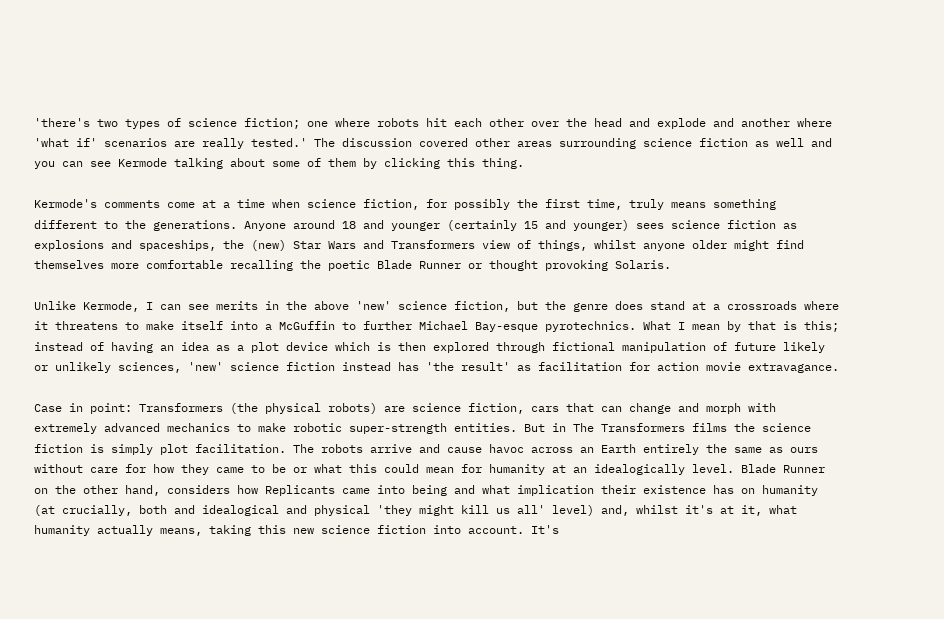'there's two types of science fiction; one where robots hit each other over the head and explode and another where 'what if' scenarios are really tested.' The discussion covered other areas surrounding science fiction as well and you can see Kermode talking about some of them by clicking this thing.

Kermode's comments come at a time when science fiction, for possibly the first time, truly means something different to the generations. Anyone around 18 and younger (certainly 15 and younger) sees science fiction as explosions and spaceships, the (new) Star Wars and Transformers view of things, whilst anyone older might find themselves more comfortable recalling the poetic Blade Runner or thought provoking Solaris.

Unlike Kermode, I can see merits in the above 'new' science fiction, but the genre does stand at a crossroads where it threatens to make itself into a McGuffin to further Michael Bay-esque pyrotechnics. What I mean by that is this; instead of having an idea as a plot device which is then explored through fictional manipulation of future likely or unlikely sciences, 'new' science fiction instead has 'the result' as facilitation for action movie extravagance.

Case in point: Transformers (the physical robots) are science fiction, cars that can change and morph with extremely advanced mechanics to make robotic super-strength entities. But in The Transformers films the science fiction is simply plot facilitation. The robots arrive and cause havoc across an Earth entirely the same as ours without care for how they came to be or what this could mean for humanity at an idealogically level. Blade Runner on the other hand, considers how Replicants came into being and what implication their existence has on humanity (at crucially, both and idealogical and physical 'they might kill us all' level) and, whilst it's at it, what humanity actually means, taking this new science fiction into account. It's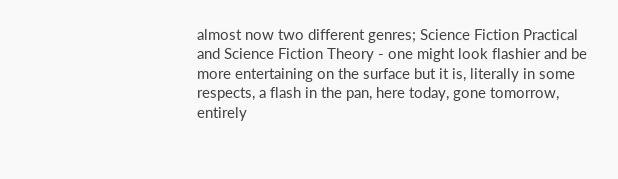almost now two different genres; Science Fiction Practical and Science Fiction Theory - one might look flashier and be more entertaining on the surface but it is, literally in some respects, a flash in the pan, here today, gone tomorrow, entirely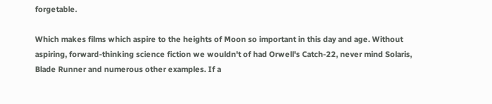forgetable.

Which makes films which aspire to the heights of Moon so important in this day and age. Without aspiring, forward-thinking science fiction we wouldn't of had Orwell's Catch-22, never mind Solaris, Blade Runner and numerous other examples. If a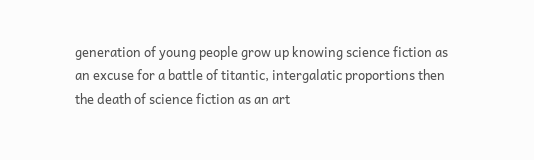generation of young people grow up knowing science fiction as an excuse for a battle of titantic, intergalatic proportions then the death of science fiction as an art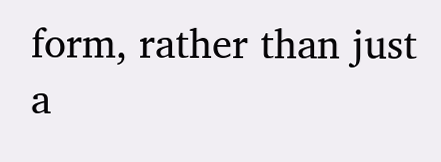form, rather than just a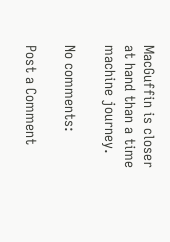MacGuffin is closer at hand than a time machine journey.

No comments:

Post a Comment